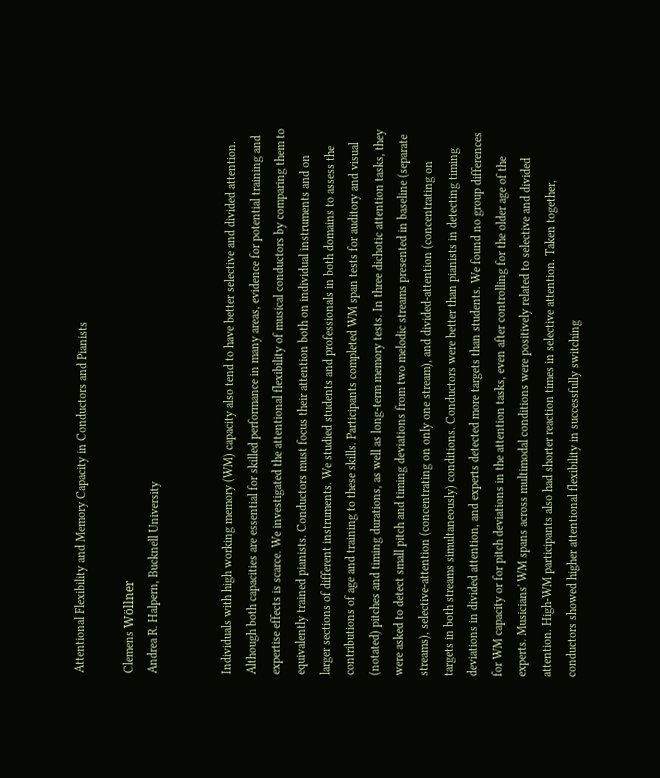Attentional Flexibility and Memory Capacity in Conductors and Pianists

Clemens Wöllner
Andrea R. Halpern, Bucknell University


Individuals with high working memory (WM) capacity also tend to have better selective and divided attention. Although both capacities are essential for skilled performance in many areas, evidence for potential training and expertise effects is scarce. We investigated the attentional flexibility of musical conductors by comparing them to equivalently trained pianists. Conductors must focus their attention both on individual instruments and on larger sections of different instruments. We studied students and professionals in both domains to assess the contributions of age and training to these skills. Participants completed WM span tests for auditory and visual (notated) pitches and timing durations, as well as long-term memory tests. In three dichotic attention tasks, they were asked to detect small pitch and timing deviations from two melodic streams presented in baseline (separate streams), selective-attention (concentrating on only one stream), and divided-attention (concentrating on targets in both streams simultaneously) conditions. Conductors were better than pianists in detecting timing deviations in divided attention, and experts detected more targets than students. We found no group differences for WM capacity or for pitch deviations in the attention tasks, even after controlling for the older age of the experts. Musicians' WM spans across multimodal conditions were positively related to selective and divided attention. High-WM participants also had shorter reaction times in selective attention. Taken together, conductors showed higher attentional flexibility in successfully switching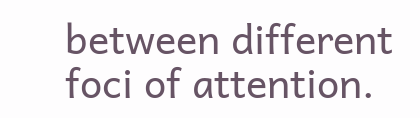between different foci of attention.